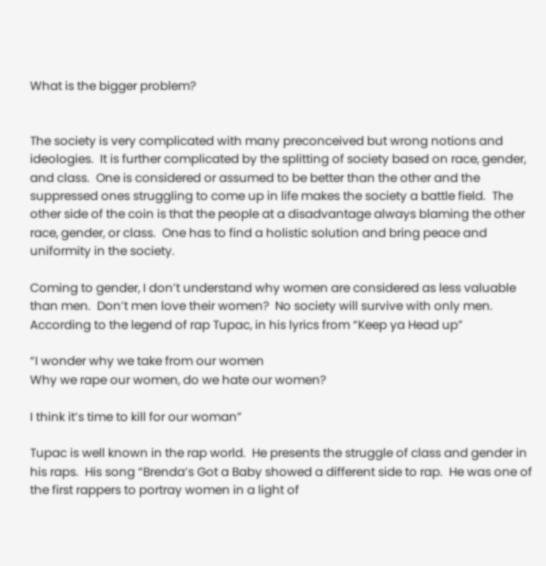What is the bigger problem?


The society is very complicated with many preconceived but wrong notions and ideologies.  It is further complicated by the splitting of society based on race, gender, and class.  One is considered or assumed to be better than the other and the suppressed ones struggling to come up in life makes the society a battle field.  The other side of the coin is that the people at a disadvantage always blaming the other race, gender, or class.  One has to find a holistic solution and bring peace and uniformity in the society.

Coming to gender, I don’t understand why women are considered as less valuable than men.  Don’t men love their women?  No society will survive with only men.  According to the legend of rap Tupac, in his lyrics from “Keep ya Head up”

“I wonder why we take from our women
Why we rape our women, do we hate our women?

I think it’s time to kill for our woman”

Tupac is well known in the rap world.  He presents the struggle of class and gender in his raps.  His song “Brenda’s Got a Baby showed a different side to rap.  He was one of the first rappers to portray women in a light of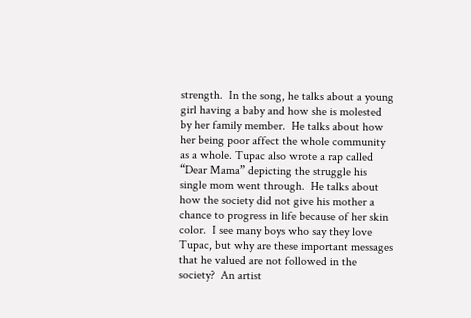strength.  In the song, he talks about a young girl having a baby and how she is molested by her family member.  He talks about how her being poor affect the whole community as a whole. Tupac also wrote a rap called “Dear Mama” depicting the struggle his single mom went through.  He talks about how the society did not give his mother a chance to progress in life because of her skin color.  I see many boys who say they love Tupac, but why are these important messages that he valued are not followed in the society?  An artist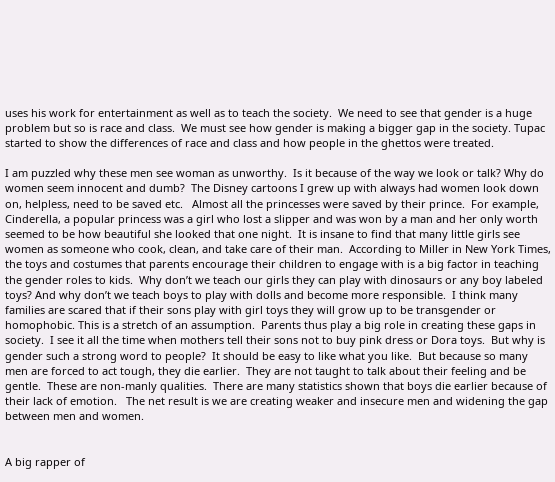uses his work for entertainment as well as to teach the society.  We need to see that gender is a huge problem but so is race and class.  We must see how gender is making a bigger gap in the society. Tupac started to show the differences of race and class and how people in the ghettos were treated.

I am puzzled why these men see woman as unworthy.  Is it because of the way we look or talk? Why do women seem innocent and dumb?  The Disney cartoons I grew up with always had women look down on, helpless, need to be saved etc.   Almost all the princesses were saved by their prince.  For example, Cinderella, a popular princess was a girl who lost a slipper and was won by a man and her only worth seemed to be how beautiful she looked that one night.  It is insane to find that many little girls see women as someone who cook, clean, and take care of their man.  According to Miller in New York Times, the toys and costumes that parents encourage their children to engage with is a big factor in teaching the gender roles to kids.  Why don’t we teach our girls they can play with dinosaurs or any boy labeled toys? And why don’t we teach boys to play with dolls and become more responsible.  I think many families are scared that if their sons play with girl toys they will grow up to be transgender or homophobic. This is a stretch of an assumption.  Parents thus play a big role in creating these gaps in society.  I see it all the time when mothers tell their sons not to buy pink dress or Dora toys.  But why is gender such a strong word to people?  It should be easy to like what you like.  But because so many men are forced to act tough, they die earlier.  They are not taught to talk about their feeling and be gentle.  These are non-manly qualities.  There are many statistics shown that boys die earlier because of their lack of emotion.   The net result is we are creating weaker and insecure men and widening the gap between men and women.


A big rapper of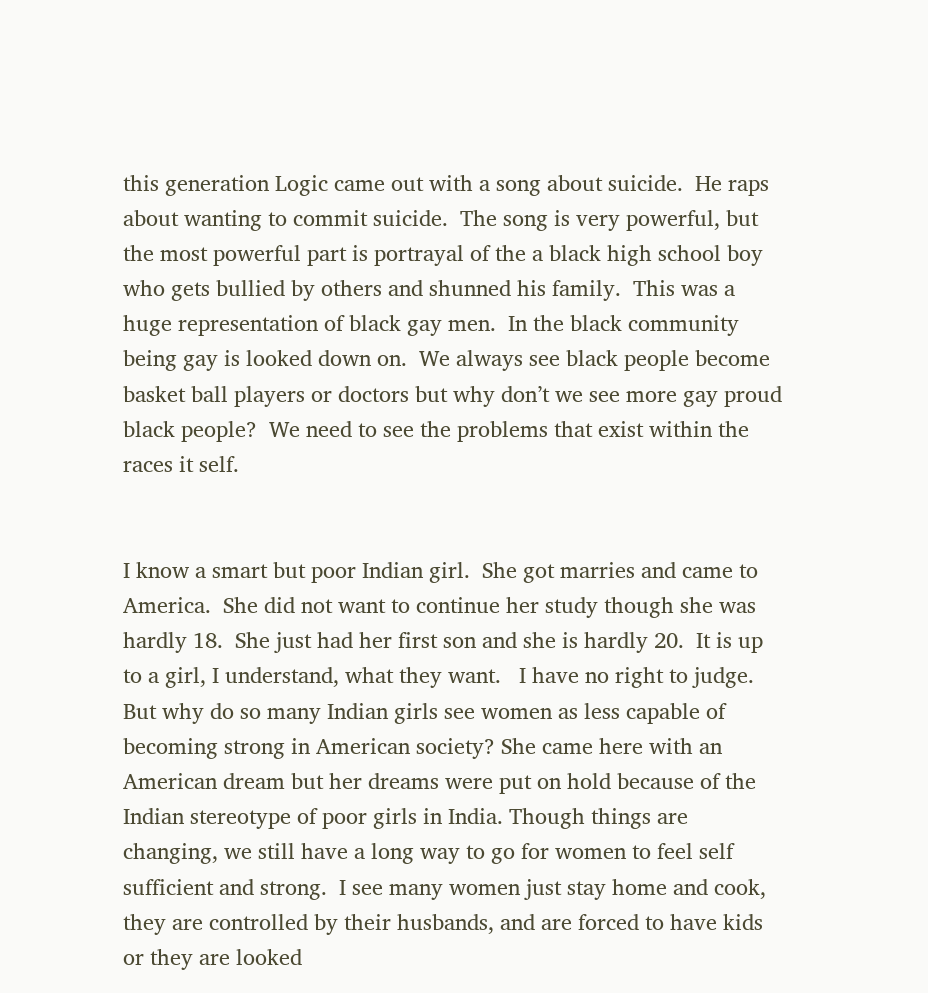this generation Logic came out with a song about suicide.  He raps about wanting to commit suicide.  The song is very powerful, but the most powerful part is portrayal of the a black high school boy who gets bullied by others and shunned his family.  This was a huge representation of black gay men.  In the black community being gay is looked down on.  We always see black people become basket ball players or doctors but why don’t we see more gay proud black people?  We need to see the problems that exist within the races it self.


I know a smart but poor Indian girl.  She got marries and came to America.  She did not want to continue her study though she was hardly 18.  She just had her first son and she is hardly 20.  It is up to a girl, I understand, what they want.   I have no right to judge.  But why do so many Indian girls see women as less capable of becoming strong in American society? She came here with an American dream but her dreams were put on hold because of the Indian stereotype of poor girls in India. Though things are changing, we still have a long way to go for women to feel self sufficient and strong.  I see many women just stay home and cook, they are controlled by their husbands, and are forced to have kids or they are looked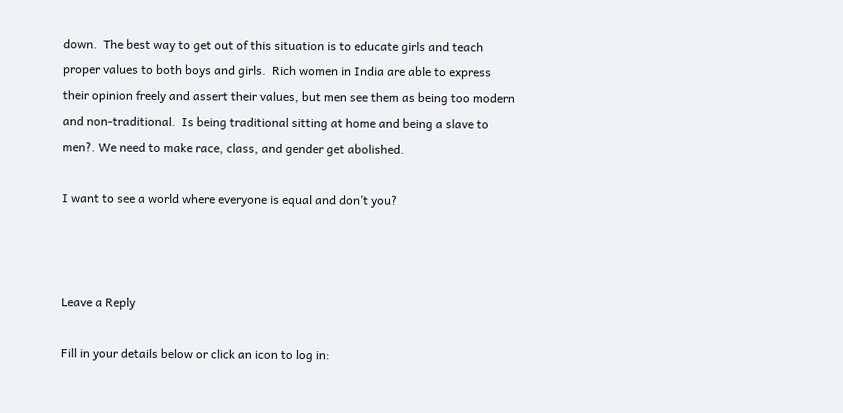down.  The best way to get out of this situation is to educate girls and teach proper values to both boys and girls.  Rich women in India are able to express their opinion freely and assert their values, but men see them as being too modern and non-traditional.  Is being traditional sitting at home and being a slave to men?. We need to make race, class, and gender get abolished.

I want to see a world where everyone is equal and don’t you?



Leave a Reply

Fill in your details below or click an icon to log in: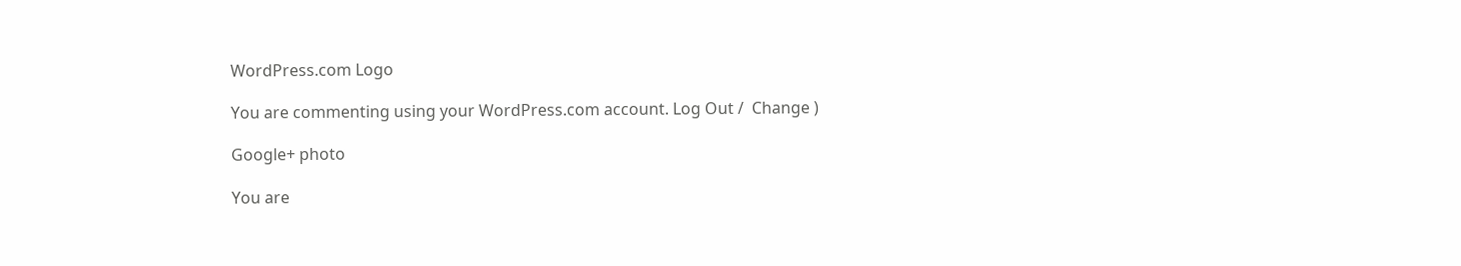WordPress.com Logo

You are commenting using your WordPress.com account. Log Out /  Change )

Google+ photo

You are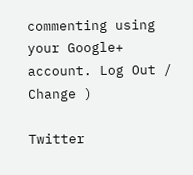commenting using your Google+ account. Log Out /  Change )

Twitter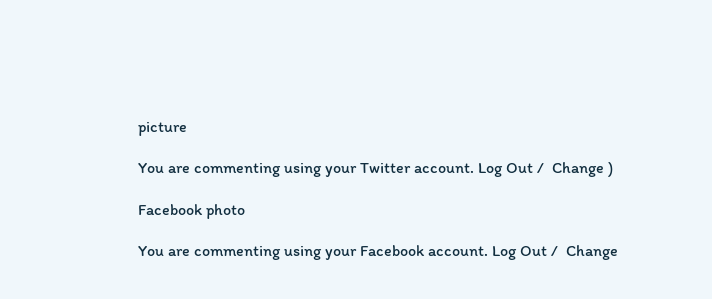picture

You are commenting using your Twitter account. Log Out /  Change )

Facebook photo

You are commenting using your Facebook account. Log Out /  Change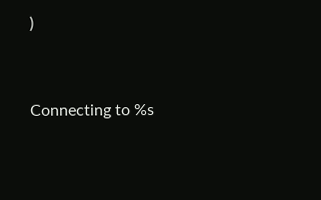)


Connecting to %s